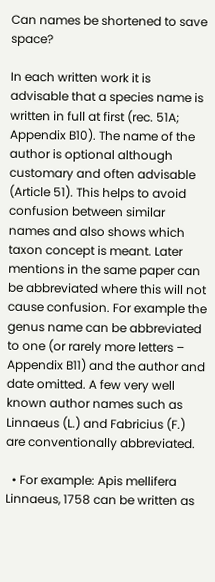Can names be shortened to save space?

In each written work it is advisable that a species name is written in full at first (rec. 51A; Appendix B10). The name of the author is optional although customary and often advisable (Article 51). This helps to avoid confusion between similar names and also shows which taxon concept is meant. Later mentions in the same paper can be abbreviated where this will not cause confusion. For example the genus name can be abbreviated to one (or rarely more letters – Appendix B11) and the author and date omitted. A few very well known author names such as Linnaeus (L.) and Fabricius (F.) are conventionally abbreviated.

  • For example: Apis mellifera Linnaeus, 1758 can be written as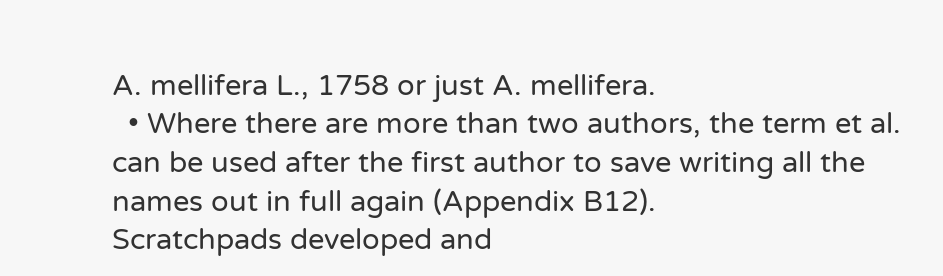A. mellifera L., 1758 or just A. mellifera.
  • Where there are more than two authors, the term et al. can be used after the first author to save writing all the names out in full again (Appendix B12).
Scratchpads developed and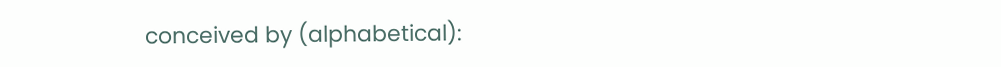conceived by (alphabetical):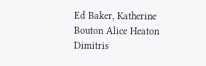Ed Baker, Katherine Bouton Alice Heaton Dimitris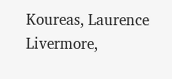Koureas, Laurence Livermore,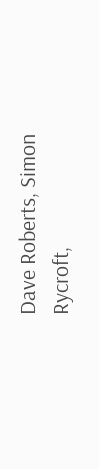Dave Roberts, Simon Rycroft,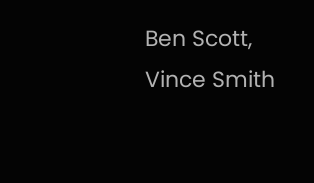Ben Scott, Vince Smith